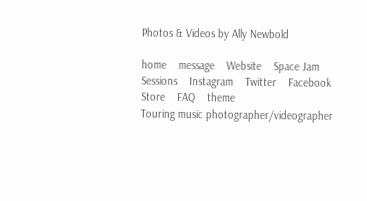Photos & Videos by Ally Newbold

home    message    Website    Space Jam Sessions    Instagram    Twitter    Facebook    Store    FAQ    theme
Touring music photographer/videographer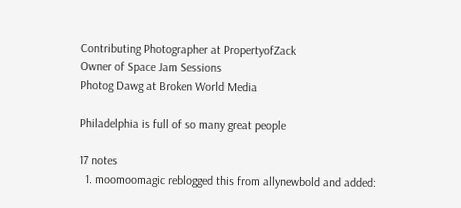Contributing Photographer at PropertyofZack
Owner of Space Jam Sessions
Photog Dawg at Broken World Media

Philadelphia is full of so many great people

17 notes
  1. moomoomagic reblogged this from allynewbold and added: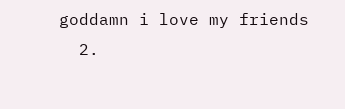goddamn i love my friends
  2.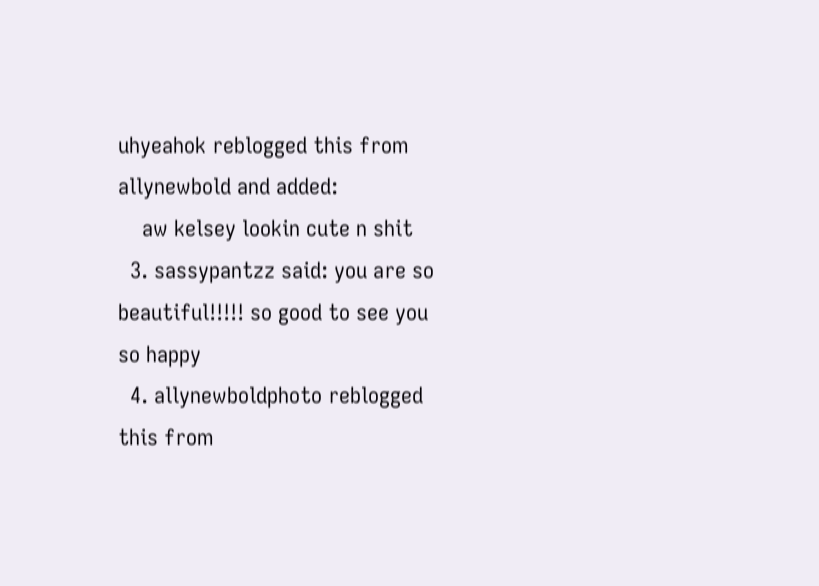uhyeahok reblogged this from allynewbold and added:
    aw kelsey lookin cute n shit
  3. sassypantzz said: you are so beautiful!!!!! so good to see you so happy
  4. allynewboldphoto reblogged this from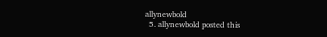allynewbold
  5. allynewbold posted this